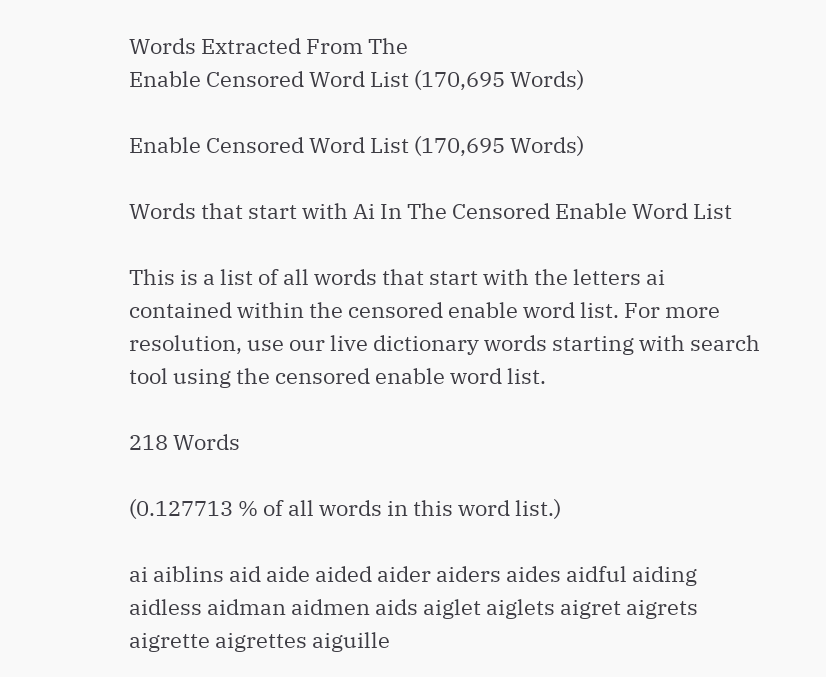Words Extracted From The
Enable Censored Word List (170,695 Words)

Enable Censored Word List (170,695 Words)

Words that start with Ai In The Censored Enable Word List

This is a list of all words that start with the letters ai contained within the censored enable word list. For more resolution, use our live dictionary words starting with search tool using the censored enable word list.

218 Words

(0.127713 % of all words in this word list.)

ai aiblins aid aide aided aider aiders aides aidful aiding aidless aidman aidmen aids aiglet aiglets aigret aigrets aigrette aigrettes aiguille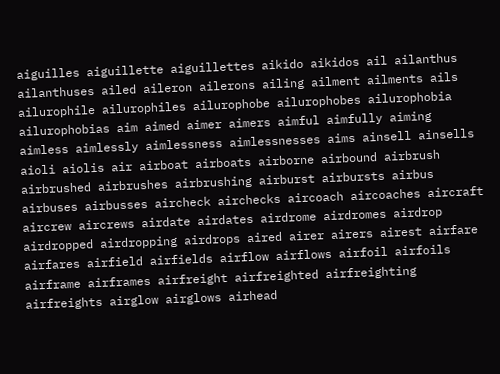aiguilles aiguillette aiguillettes aikido aikidos ail ailanthus ailanthuses ailed aileron ailerons ailing ailment ailments ails ailurophile ailurophiles ailurophobe ailurophobes ailurophobia ailurophobias aim aimed aimer aimers aimful aimfully aiming aimless aimlessly aimlessness aimlessnesses aims ainsell ainsells aioli aiolis air airboat airboats airborne airbound airbrush airbrushed airbrushes airbrushing airburst airbursts airbus airbuses airbusses aircheck airchecks aircoach aircoaches aircraft aircrew aircrews airdate airdates airdrome airdromes airdrop airdropped airdropping airdrops aired airer airers airest airfare airfares airfield airfields airflow airflows airfoil airfoils airframe airframes airfreight airfreighted airfreighting airfreights airglow airglows airhead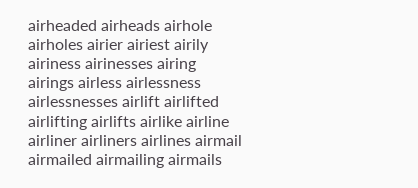airheaded airheads airhole airholes airier airiest airily airiness airinesses airing airings airless airlessness airlessnesses airlift airlifted airlifting airlifts airlike airline airliner airliners airlines airmail airmailed airmailing airmails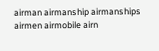airman airmanship airmanships airmen airmobile airn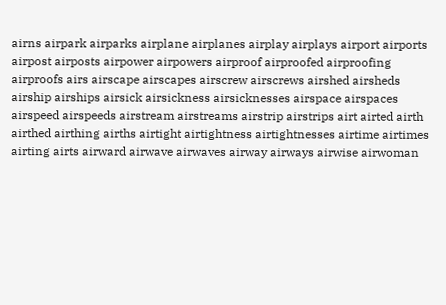airns airpark airparks airplane airplanes airplay airplays airport airports airpost airposts airpower airpowers airproof airproofed airproofing airproofs airs airscape airscapes airscrew airscrews airshed airsheds airship airships airsick airsickness airsicknesses airspace airspaces airspeed airspeeds airstream airstreams airstrip airstrips airt airted airth airthed airthing airths airtight airtightness airtightnesses airtime airtimes airting airts airward airwave airwaves airway airways airwise airwoman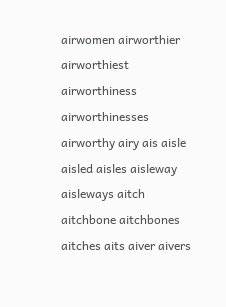airwomen airworthier airworthiest airworthiness airworthinesses airworthy airy ais aisle aisled aisles aisleway aisleways aitch aitchbone aitchbones aitches aits aiver aivers